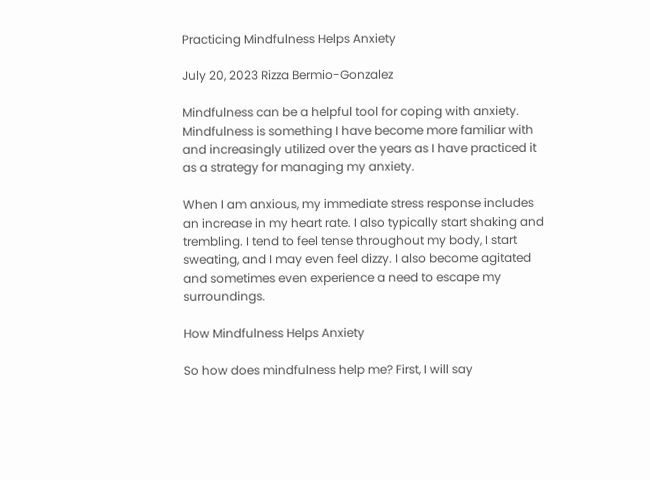Practicing Mindfulness Helps Anxiety

July 20, 2023 Rizza Bermio-Gonzalez

Mindfulness can be a helpful tool for coping with anxiety. Mindfulness is something I have become more familiar with and increasingly utilized over the years as I have practiced it as a strategy for managing my anxiety.

When I am anxious, my immediate stress response includes an increase in my heart rate. I also typically start shaking and trembling. I tend to feel tense throughout my body, I start sweating, and I may even feel dizzy. I also become agitated and sometimes even experience a need to escape my surroundings.

How Mindfulness Helps Anxiety

So how does mindfulness help me? First, I will say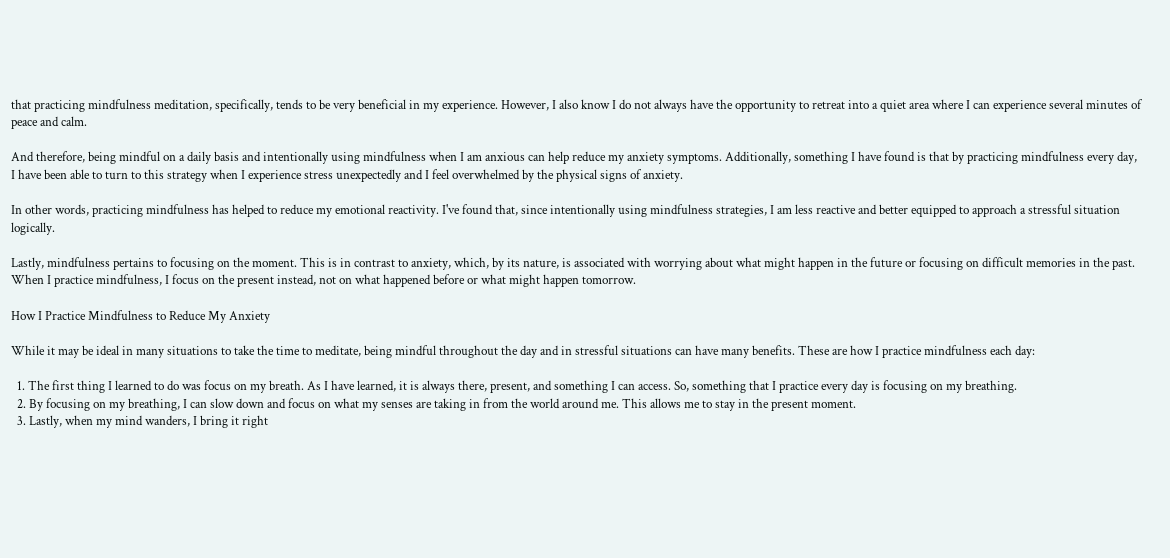that practicing mindfulness meditation, specifically, tends to be very beneficial in my experience. However, I also know I do not always have the opportunity to retreat into a quiet area where I can experience several minutes of peace and calm.

And therefore, being mindful on a daily basis and intentionally using mindfulness when I am anxious can help reduce my anxiety symptoms. Additionally, something I have found is that by practicing mindfulness every day, I have been able to turn to this strategy when I experience stress unexpectedly and I feel overwhelmed by the physical signs of anxiety.

In other words, practicing mindfulness has helped to reduce my emotional reactivity. I've found that, since intentionally using mindfulness strategies, I am less reactive and better equipped to approach a stressful situation logically.

Lastly, mindfulness pertains to focusing on the moment. This is in contrast to anxiety, which, by its nature, is associated with worrying about what might happen in the future or focusing on difficult memories in the past. When I practice mindfulness, I focus on the present instead, not on what happened before or what might happen tomorrow.

How I Practice Mindfulness to Reduce My Anxiety

While it may be ideal in many situations to take the time to meditate, being mindful throughout the day and in stressful situations can have many benefits. These are how I practice mindfulness each day:

  1. The first thing I learned to do was focus on my breath. As I have learned, it is always there, present, and something I can access. So, something that I practice every day is focusing on my breathing.
  2. By focusing on my breathing, I can slow down and focus on what my senses are taking in from the world around me. This allows me to stay in the present moment.
  3. Lastly, when my mind wanders, I bring it right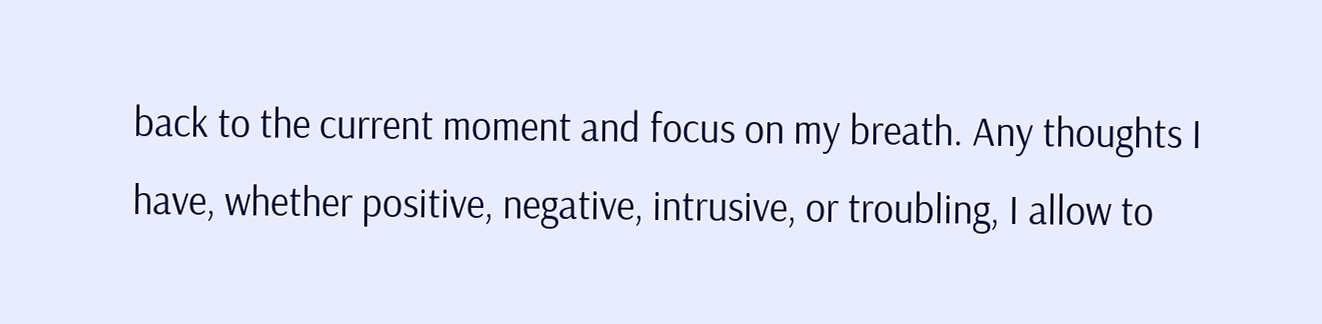back to the current moment and focus on my breath. Any thoughts I have, whether positive, negative, intrusive, or troubling, I allow to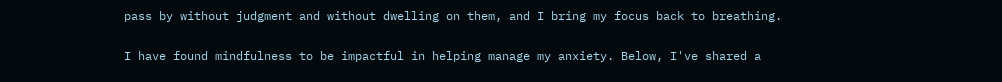pass by without judgment and without dwelling on them, and I bring my focus back to breathing.

I have found mindfulness to be impactful in helping manage my anxiety. Below, I've shared a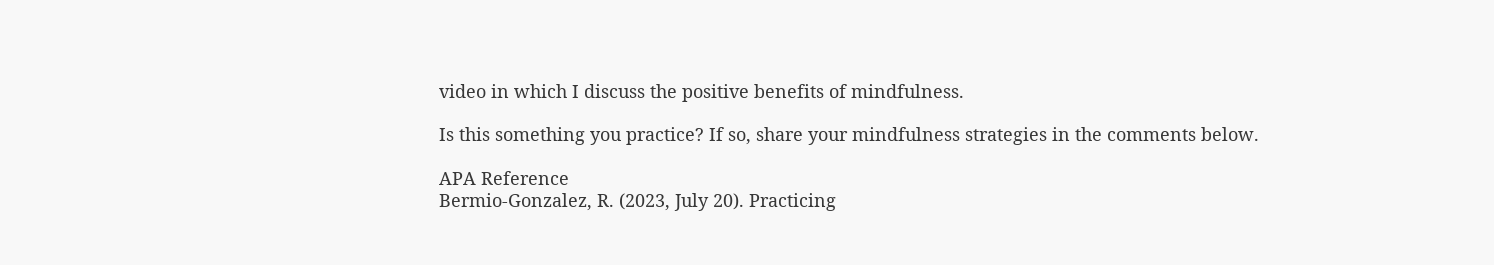video in which I discuss the positive benefits of mindfulness.

Is this something you practice? If so, share your mindfulness strategies in the comments below.

APA Reference
Bermio-Gonzalez, R. (2023, July 20). Practicing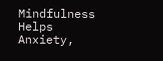Mindfulness Helps Anxiety,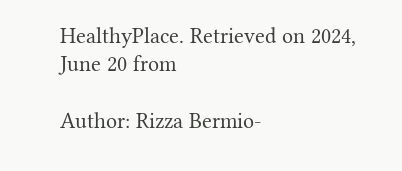HealthyPlace. Retrieved on 2024, June 20 from

Author: Rizza Bermio-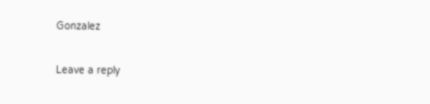Gonzalez

Leave a reply